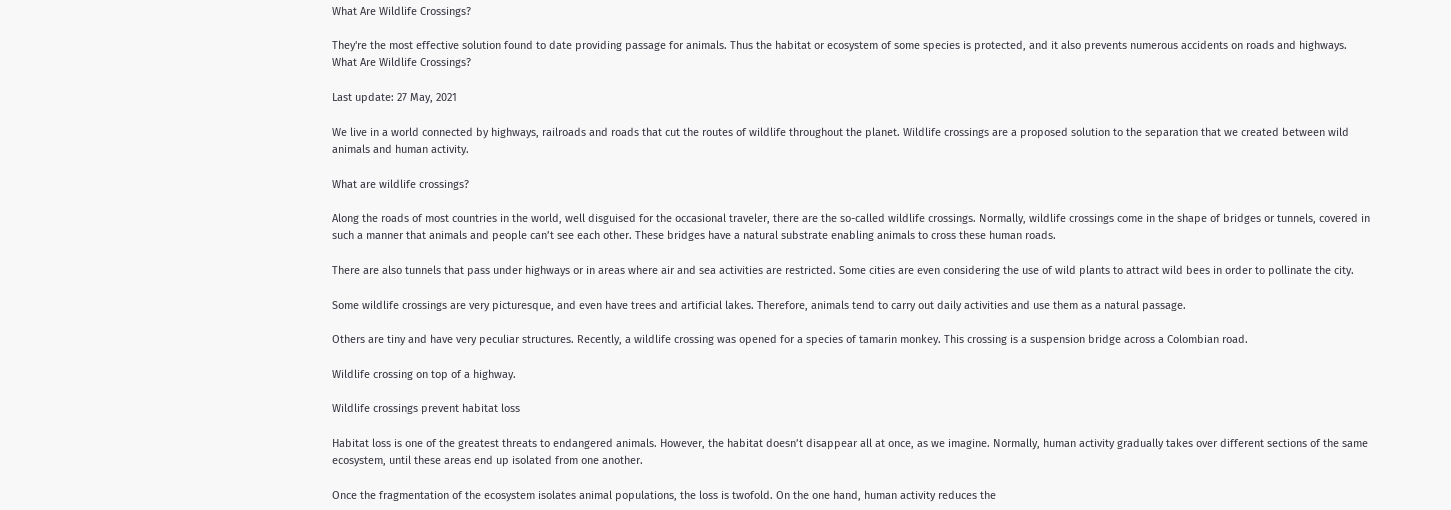What Are Wildlife Crossings?

They're the most effective solution found to date providing passage for animals. Thus the habitat or ecosystem of some species is protected, and it also prevents numerous accidents on roads and highways.
What Are Wildlife Crossings?

Last update: 27 May, 2021

We live in a world connected by highways, railroads and roads that cut the routes of wildlife throughout the planet. Wildlife crossings are a proposed solution to the separation that we created between wild animals and human activity.

What are wildlife crossings?

Along the roads of most countries in the world, well disguised for the occasional traveler, there are the so-called wildlife crossings. Normally, wildlife crossings come in the shape of bridges or tunnels, covered in such a manner that animals and people can’t see each other. These bridges have a natural substrate enabling animals to cross these human roads.

There are also tunnels that pass under highways or in areas where air and sea activities are restricted. Some cities are even considering the use of wild plants to attract wild bees in order to pollinate the city.

Some wildlife crossings are very picturesque, and even have trees and artificial lakes. Therefore, animals tend to carry out daily activities and use them as a natural passage.

Others are tiny and have very peculiar structures. Recently, a wildlife crossing was opened for a species of tamarin monkey. This crossing is a suspension bridge across a Colombian road.

Wildlife crossing on top of a highway.

Wildlife crossings prevent habitat loss

Habitat loss is one of the greatest threats to endangered animals. However, the habitat doesn’t disappear all at once, as we imagine. Normally, human activity gradually takes over different sections of the same ecosystem, until these areas end up isolated from one another.

Once the fragmentation of the ecosystem isolates animal populations, the loss is twofold. On the one hand, human activity reduces the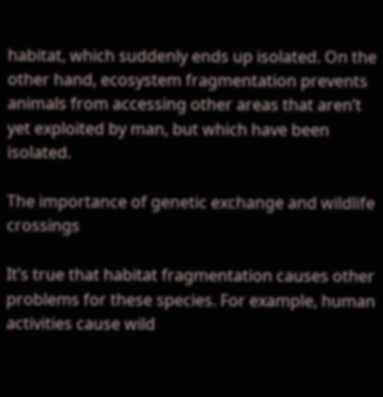habitat, which suddenly ends up isolated. On the other hand, ecosystem fragmentation prevents animals from accessing other areas that aren’t yet exploited by man, but which have been isolated.

The importance of genetic exchange and wildlife crossings

It’s true that habitat fragmentation causes other problems for these species. For example, human activities cause wild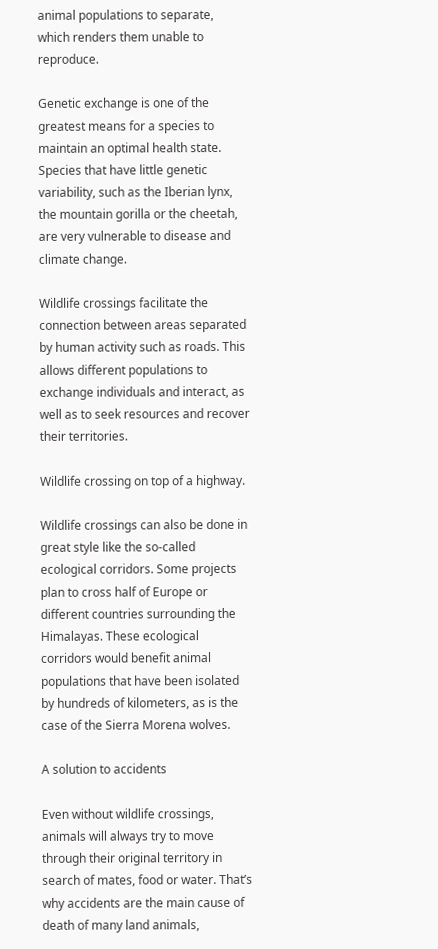animal populations to separate, which renders them unable to reproduce.

Genetic exchange is one of the greatest means for a species to maintain an optimal health state. Species that have little genetic variability, such as the Iberian lynx, the mountain gorilla or the cheetah, are very vulnerable to disease and climate change.

Wildlife crossings facilitate the connection between areas separated by human activity such as roads. This allows different populations to exchange individuals and interact, as well as to seek resources and recover their territories.

Wildlife crossing on top of a highway.

Wildlife crossings can also be done in great style like the so-called ecological corridors. Some projects plan to cross half of Europe or different countries surrounding the Himalayas. These ecological corridors would benefit animal populations that have been isolated by hundreds of kilometers, as is the case of the Sierra Morena wolves.

A solution to accidents

Even without wildlife crossings, animals will always try to move through their original territory in search of mates, food or water. That’s why accidents are the main cause of death of many land animals,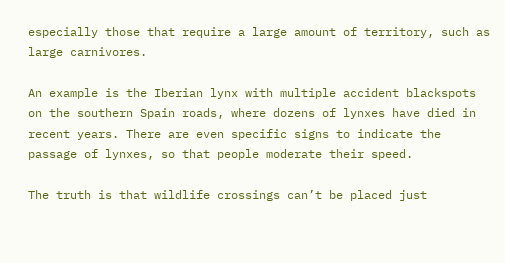especially those that require a large amount of territory, such as large carnivores.

An example is the Iberian lynx with multiple accident blackspots on the southern Spain roads, where dozens of lynxes have died in recent years. There are even specific signs to indicate the passage of lynxes, so that people moderate their speed.

The truth is that wildlife crossings can’t be placed just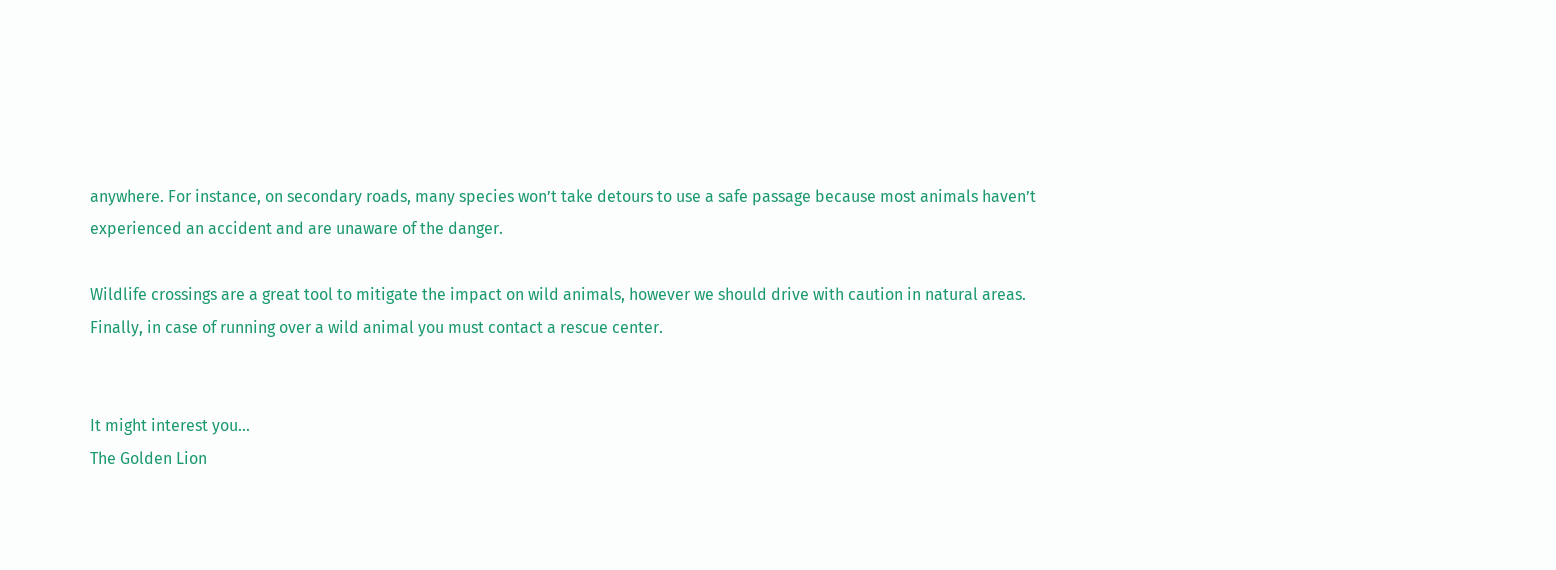anywhere. For instance, on secondary roads, many species won’t take detours to use a safe passage because most animals haven’t experienced an accident and are unaware of the danger.

Wildlife crossings are a great tool to mitigate the impact on wild animals, however we should drive with caution in natural areas. Finally, in case of running over a wild animal you must contact a rescue center.


It might interest you...
The Golden Lion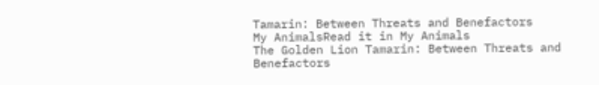Tamarin: Between Threats and Benefactors
My AnimalsRead it in My Animals
The Golden Lion Tamarin: Between Threats and Benefactors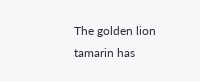The golden lion tamarin has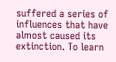suffered a series of influences that have almost caused its extinction. To learn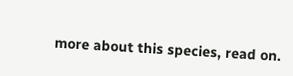more about this species, read on.